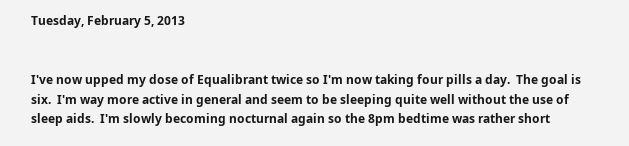Tuesday, February 5, 2013


I've now upped my dose of Equalibrant twice so I'm now taking four pills a day.  The goal is six.  I'm way more active in general and seem to be sleeping quite well without the use of sleep aids.  I'm slowly becoming nocturnal again so the 8pm bedtime was rather short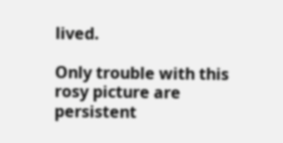lived.

Only trouble with this rosy picture are persistent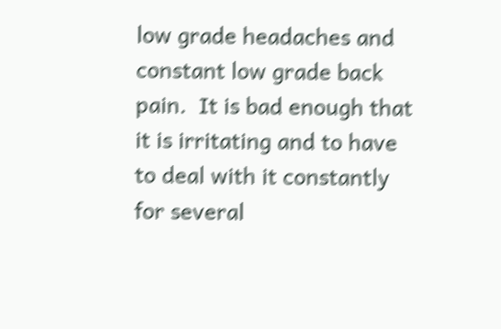low grade headaches and constant low grade back pain.  It is bad enough that it is irritating and to have to deal with it constantly for several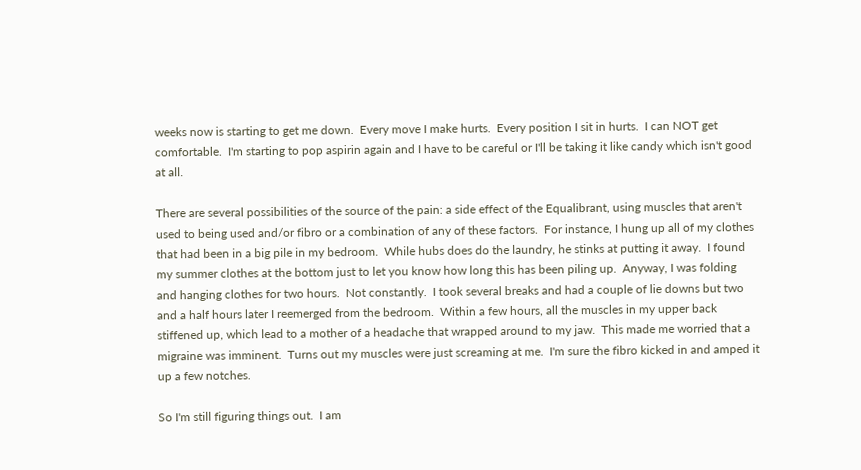weeks now is starting to get me down.  Every move I make hurts.  Every position I sit in hurts.  I can NOT get comfortable.  I'm starting to pop aspirin again and I have to be careful or I'll be taking it like candy which isn't good at all.

There are several possibilities of the source of the pain: a side effect of the Equalibrant, using muscles that aren't used to being used and/or fibro or a combination of any of these factors.  For instance, I hung up all of my clothes that had been in a big pile in my bedroom.  While hubs does do the laundry, he stinks at putting it away.  I found my summer clothes at the bottom just to let you know how long this has been piling up.  Anyway, I was folding and hanging clothes for two hours.  Not constantly.  I took several breaks and had a couple of lie downs but two and a half hours later I reemerged from the bedroom.  Within a few hours, all the muscles in my upper back stiffened up, which lead to a mother of a headache that wrapped around to my jaw.  This made me worried that a migraine was imminent.  Turns out my muscles were just screaming at me.  I'm sure the fibro kicked in and amped it up a few notches.

So I'm still figuring things out.  I am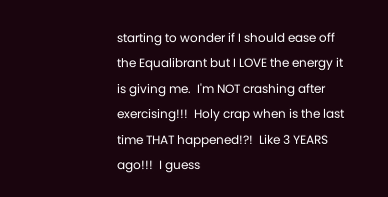starting to wonder if I should ease off the Equalibrant but I LOVE the energy it is giving me.  I'm NOT crashing after exercising!!!  Holy crap when is the last time THAT happened!?!  Like 3 YEARS ago!!!  I guess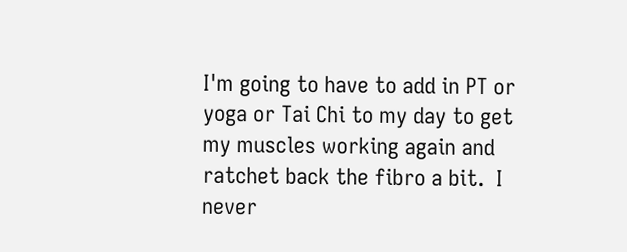I'm going to have to add in PT or yoga or Tai Chi to my day to get my muscles working again and ratchet back the fibro a bit.  I never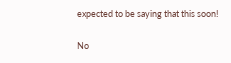expected to be saying that this soon!

No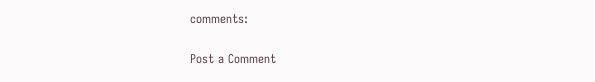comments:

Post a Comment